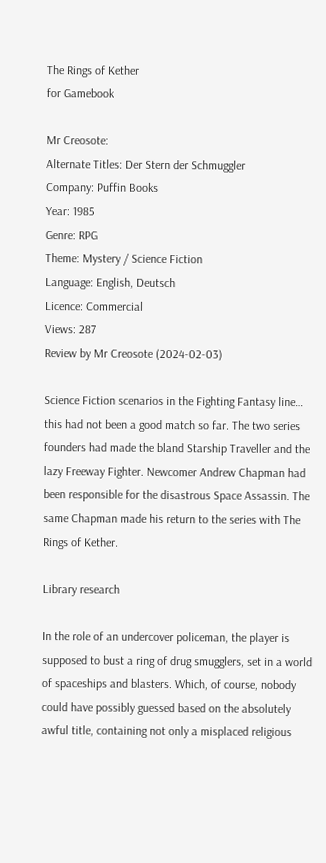The Rings of Kether
for Gamebook

Mr Creosote:
Alternate Titles: Der Stern der Schmuggler
Company: Puffin Books
Year: 1985
Genre: RPG
Theme: Mystery / Science Fiction
Language: English, Deutsch
Licence: Commercial
Views: 287
Review by Mr Creosote (2024-02-03)

Science Fiction scenarios in the Fighting Fantasy line… this had not been a good match so far. The two series founders had made the bland Starship Traveller and the lazy Freeway Fighter. Newcomer Andrew Chapman had been responsible for the disastrous Space Assassin. The same Chapman made his return to the series with The Rings of Kether.

Library research

In the role of an undercover policeman, the player is supposed to bust a ring of drug smugglers, set in a world of spaceships and blasters. Which, of course, nobody could have possibly guessed based on the absolutely awful title, containing not only a misplaced religious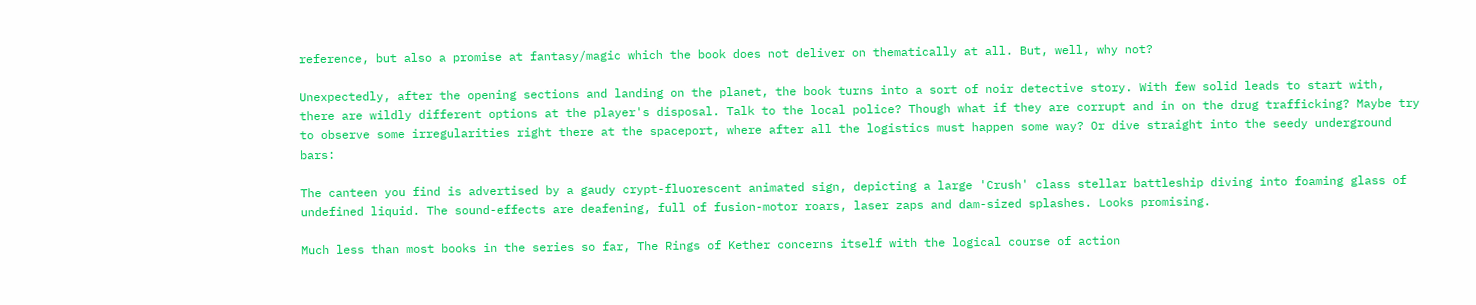reference, but also a promise at fantasy/magic which the book does not deliver on thematically at all. But, well, why not?

Unexpectedly, after the opening sections and landing on the planet, the book turns into a sort of noir detective story. With few solid leads to start with, there are wildly different options at the player's disposal. Talk to the local police? Though what if they are corrupt and in on the drug trafficking? Maybe try to observe some irregularities right there at the spaceport, where after all the logistics must happen some way? Or dive straight into the seedy underground bars:

The canteen you find is advertised by a gaudy crypt-fluorescent animated sign, depicting a large 'Crush' class stellar battleship diving into foaming glass of undefined liquid. The sound-effects are deafening, full of fusion-motor roars, laser zaps and dam-sized splashes. Looks promising.

Much less than most books in the series so far, The Rings of Kether concerns itself with the logical course of action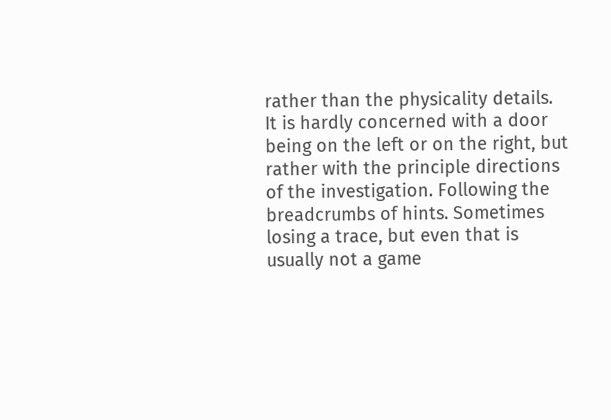rather than the physicality details. It is hardly concerned with a door being on the left or on the right, but rather with the principle directions of the investigation. Following the breadcrumbs of hints. Sometimes losing a trace, but even that is usually not a game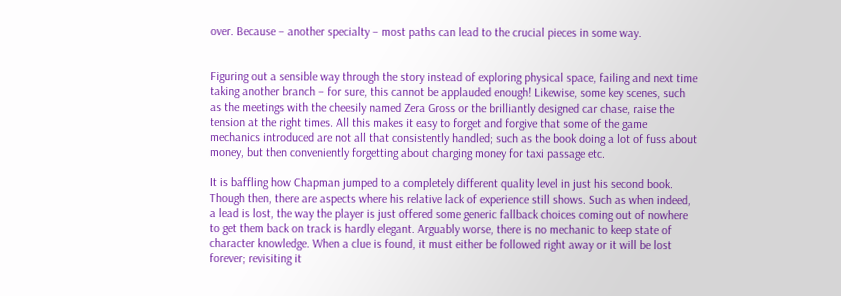over. Because – another specialty – most paths can lead to the crucial pieces in some way.


Figuring out a sensible way through the story instead of exploring physical space, failing and next time taking another branch – for sure, this cannot be applauded enough! Likewise, some key scenes, such as the meetings with the cheesily named Zera Gross or the brilliantly designed car chase, raise the tension at the right times. All this makes it easy to forget and forgive that some of the game mechanics introduced are not all that consistently handled; such as the book doing a lot of fuss about money, but then conveniently forgetting about charging money for taxi passage etc.

It is baffling how Chapman jumped to a completely different quality level in just his second book. Though then, there are aspects where his relative lack of experience still shows. Such as when indeed, a lead is lost, the way the player is just offered some generic fallback choices coming out of nowhere to get them back on track is hardly elegant. Arguably worse, there is no mechanic to keep state of character knowledge. When a clue is found, it must either be followed right away or it will be lost forever; revisiting it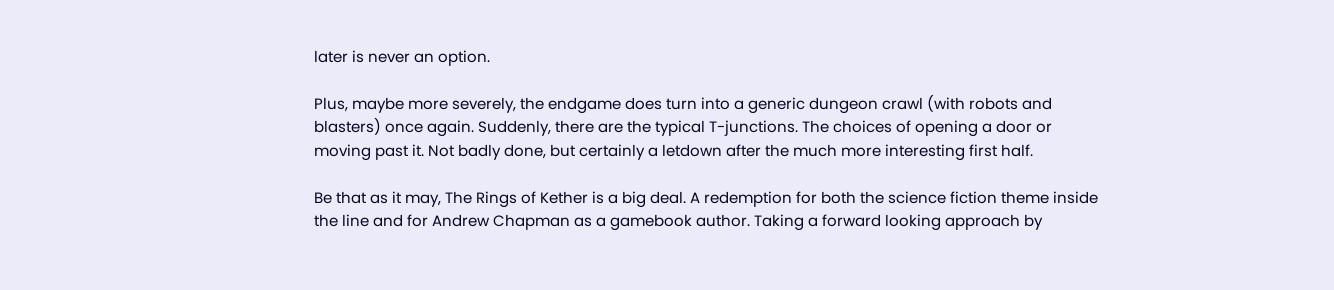later is never an option.

Plus, maybe more severely, the endgame does turn into a generic dungeon crawl (with robots and blasters) once again. Suddenly, there are the typical T-junctions. The choices of opening a door or moving past it. Not badly done, but certainly a letdown after the much more interesting first half.

Be that as it may, The Rings of Kether is a big deal. A redemption for both the science fiction theme inside the line and for Andrew Chapman as a gamebook author. Taking a forward looking approach by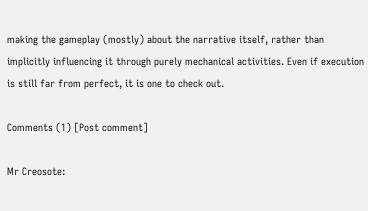making the gameplay (mostly) about the narrative itself, rather than implicitly influencing it through purely mechanical activities. Even if execution is still far from perfect, it is one to check out.

Comments (1) [Post comment]

Mr Creosote: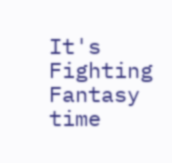It's Fighting Fantasy time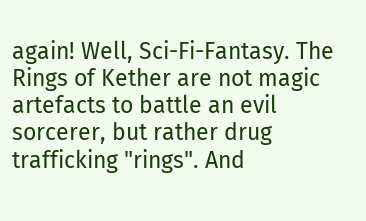again! Well, Sci-Fi-Fantasy. The Rings of Kether are not magic artefacts to battle an evil sorcerer, but rather drug trafficking "rings". And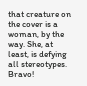that creature on the cover is a woman, by the way. She, at least, is defying all stereotypes. Bravo!